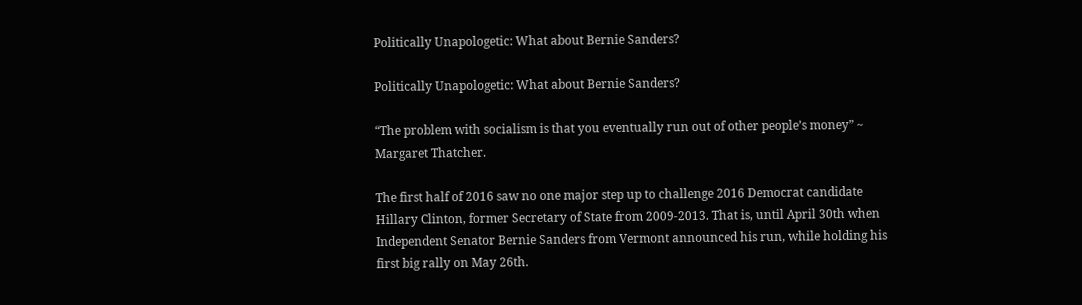Politically Unapologetic: What about Bernie Sanders?

Politically Unapologetic: What about Bernie Sanders?

“The problem with socialism is that you eventually run out of other people’s money” ~ Margaret Thatcher.

The first half of 2016 saw no one major step up to challenge 2016 Democrat candidate Hillary Clinton, former Secretary of State from 2009-2013. That is, until April 30th when Independent Senator Bernie Sanders from Vermont announced his run, while holding his first big rally on May 26th.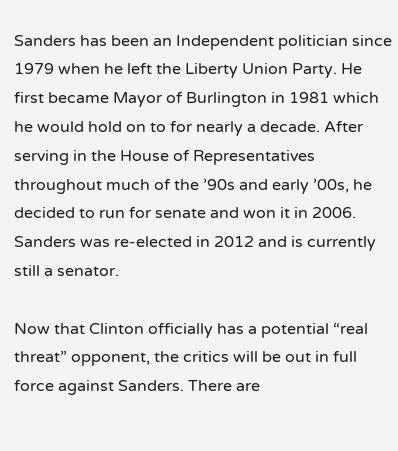Sanders has been an Independent politician since 1979 when he left the Liberty Union Party. He first became Mayor of Burlington in 1981 which he would hold on to for nearly a decade. After serving in the House of Representatives throughout much of the ’90s and early ’00s, he decided to run for senate and won it in 2006. Sanders was re-elected in 2012 and is currently still a senator.

Now that Clinton officially has a potential “real threat” opponent, the critics will be out in full force against Sanders. There are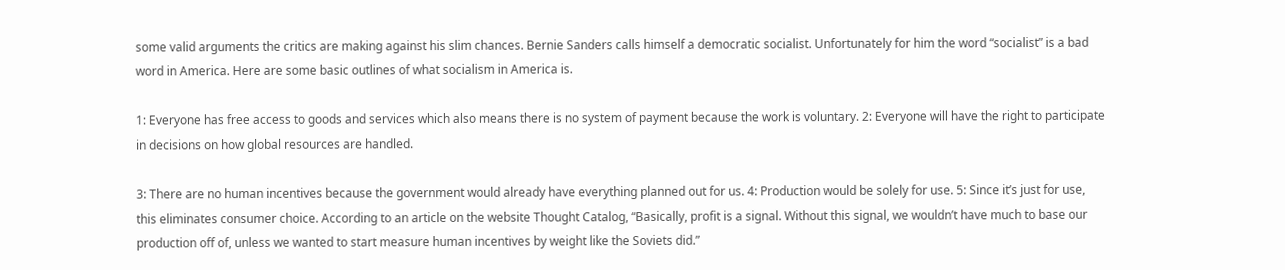some valid arguments the critics are making against his slim chances. Bernie Sanders calls himself a democratic socialist. Unfortunately for him the word “socialist” is a bad word in America. Here are some basic outlines of what socialism in America is.

1: Everyone has free access to goods and services which also means there is no system of payment because the work is voluntary. 2: Everyone will have the right to participate in decisions on how global resources are handled.

3: There are no human incentives because the government would already have everything planned out for us. 4: Production would be solely for use. 5: Since it’s just for use, this eliminates consumer choice. According to an article on the website Thought Catalog, “Basically, profit is a signal. Without this signal, we wouldn’t have much to base our production off of, unless we wanted to start measure human incentives by weight like the Soviets did.”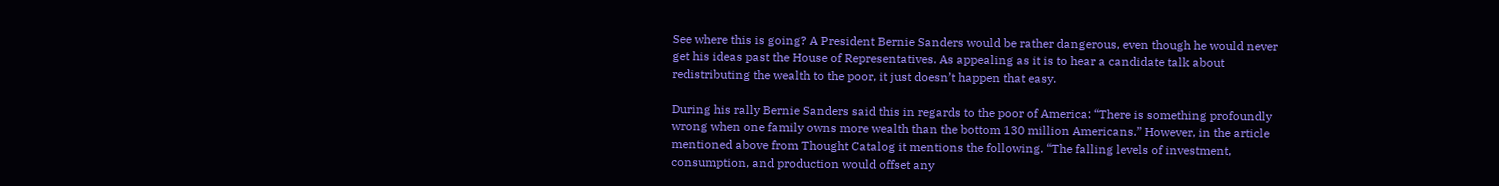See where this is going? A President Bernie Sanders would be rather dangerous, even though he would never get his ideas past the House of Representatives. As appealing as it is to hear a candidate talk about redistributing the wealth to the poor, it just doesn’t happen that easy.

During his rally Bernie Sanders said this in regards to the poor of America: “There is something profoundly wrong when one family owns more wealth than the bottom 130 million Americans.” However, in the article mentioned above from Thought Catalog it mentions the following. “The falling levels of investment, consumption, and production would offset any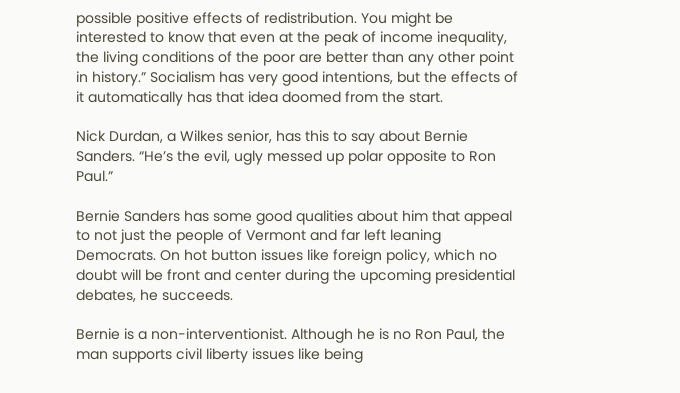possible positive effects of redistribution. You might be interested to know that even at the peak of income inequality, the living conditions of the poor are better than any other point in history.” Socialism has very good intentions, but the effects of it automatically has that idea doomed from the start.

Nick Durdan, a Wilkes senior, has this to say about Bernie Sanders. “He’s the evil, ugly messed up polar opposite to Ron Paul.”

Bernie Sanders has some good qualities about him that appeal to not just the people of Vermont and far left leaning Democrats. On hot button issues like foreign policy, which no doubt will be front and center during the upcoming presidential debates, he succeeds.

Bernie is a non-interventionist. Although he is no Ron Paul, the man supports civil liberty issues like being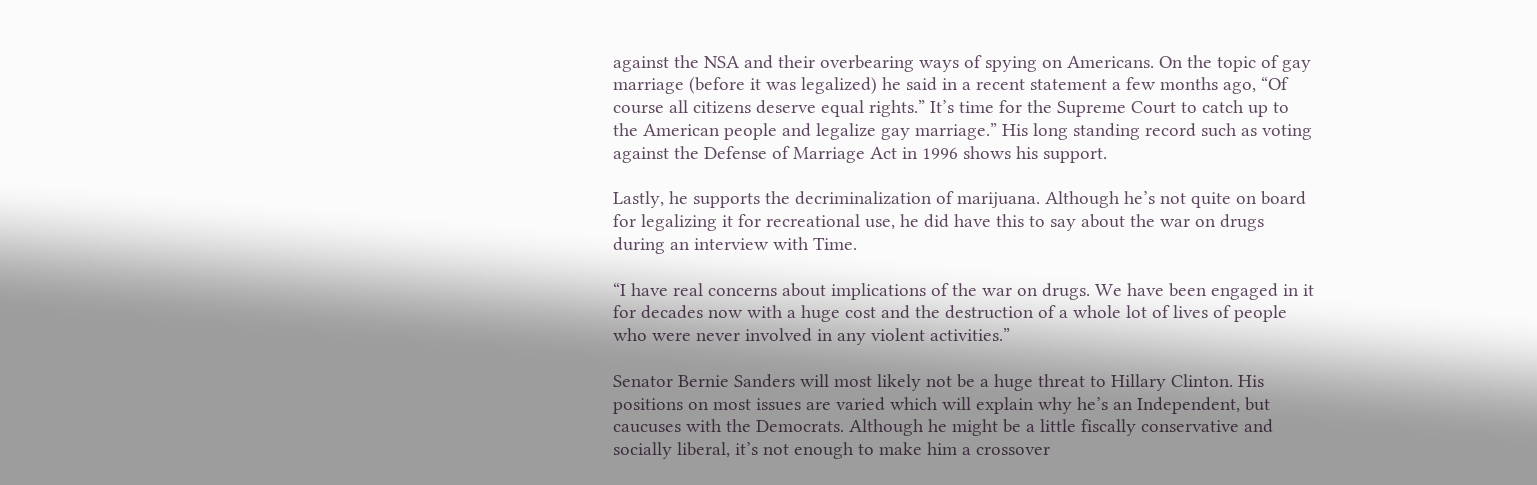against the NSA and their overbearing ways of spying on Americans. On the topic of gay marriage (before it was legalized) he said in a recent statement a few months ago, “Of course all citizens deserve equal rights.” It’s time for the Supreme Court to catch up to the American people and legalize gay marriage.” His long standing record such as voting against the Defense of Marriage Act in 1996 shows his support.

Lastly, he supports the decriminalization of marijuana. Although he’s not quite on board for legalizing it for recreational use, he did have this to say about the war on drugs during an interview with Time.

“I have real concerns about implications of the war on drugs. We have been engaged in it for decades now with a huge cost and the destruction of a whole lot of lives of people who were never involved in any violent activities.”

Senator Bernie Sanders will most likely not be a huge threat to Hillary Clinton. His positions on most issues are varied which will explain why he’s an Independent, but caucuses with the Democrats. Although he might be a little fiscally conservative and socially liberal, it’s not enough to make him a crossover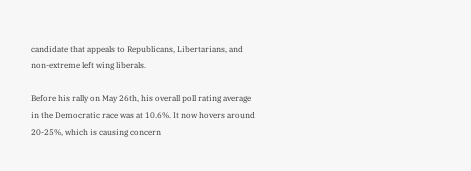candidate that appeals to Republicans, Libertarians, and non-extreme left wing liberals.

Before his rally on May 26th, his overall poll rating average in the Democratic race was at 10.6%. It now hovers around 20-25%, which is causing concern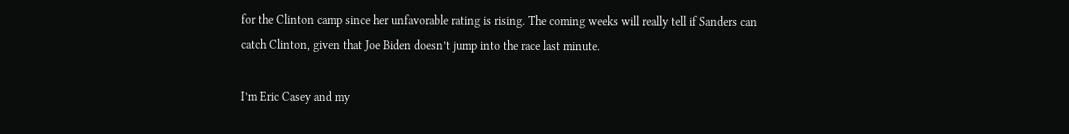for the Clinton camp since her unfavorable rating is rising. The coming weeks will really tell if Sanders can catch Clinton, given that Joe Biden doesn’t jump into the race last minute.

I’m Eric Casey and my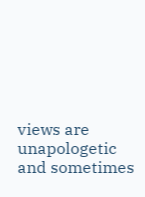views are unapologetic and sometimes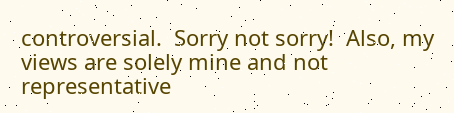controversial.  Sorry not sorry!  Also, my views are solely mine and not representative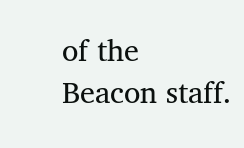of the Beacon staff.